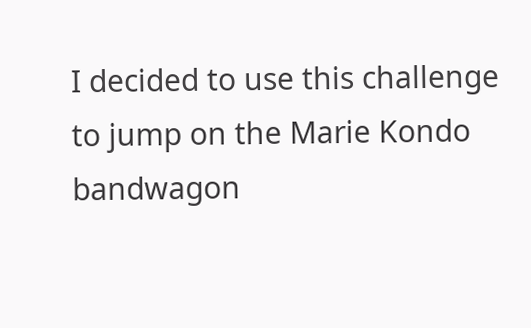I decided to use this challenge to jump on the Marie Kondo bandwagon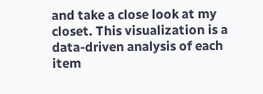and take a close look at my closet. This visualization is a data-driven analysis of each item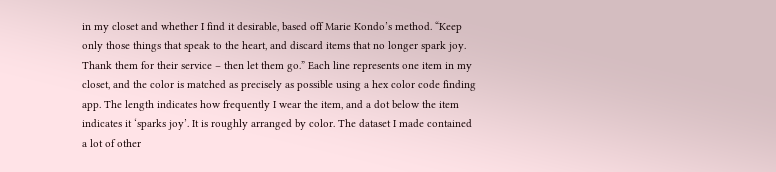in my closet and whether I find it desirable, based off Marie Kondo’s method. “Keep only those things that speak to the heart, and discard items that no longer spark joy. Thank them for their service – then let them go.” Each line represents one item in my closet, and the color is matched as precisely as possible using a hex color code finding app. The length indicates how frequently I wear the item, and a dot below the item indicates it ‘sparks joy’. It is roughly arranged by color. The dataset I made contained a lot of other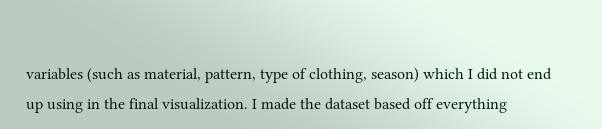variables (such as material, pattern, type of clothing, season) which I did not end up using in the final visualization. I made the dataset based off everything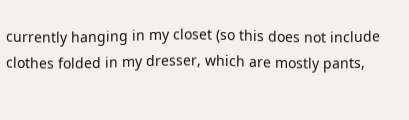currently hanging in my closet (so this does not include clothes folded in my dresser, which are mostly pants,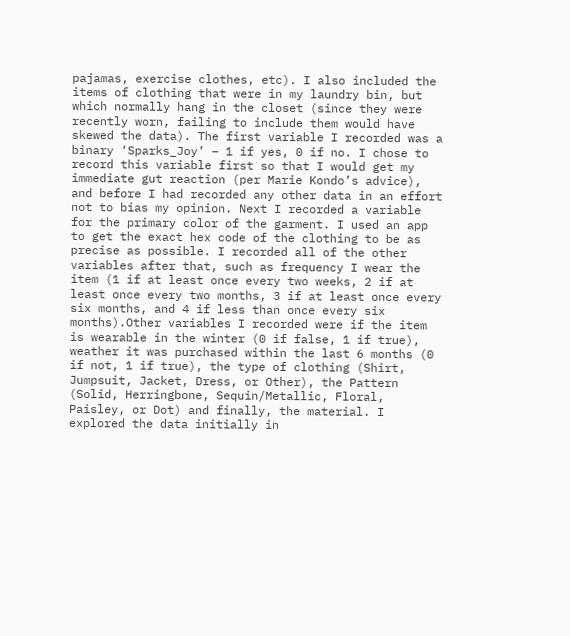pajamas, exercise clothes, etc). I also included the items of clothing that were in my laundry bin, but which normally hang in the closet (since they were recently worn, failing to include them would have skewed the data). The first variable I recorded was a binary ‘Sparks_Joy’ – 1 if yes, 0 if no. I chose to record this variable first so that I would get my immediate gut reaction (per Marie Kondo’s advice), and before I had recorded any other data in an effort not to bias my opinion. Next I recorded a variable for the primary color of the garment. I used an app to get the exact hex code of the clothing to be as precise as possible. I recorded all of the other variables after that, such as frequency I wear the item (1 if at least once every two weeks, 2 if at least once every two months, 3 if at least once every six months, and 4 if less than once every six months).Other variables I recorded were if the item is wearable in the winter (0 if false, 1 if true), weather it was purchased within the last 6 months (0 if not, 1 if true), the type of clothing (Shirt, Jumpsuit, Jacket, Dress, or Other), the Pattern (Solid, Herringbone, Sequin/Metallic, Floral, Paisley, or Dot) and finally, the material. I explored the data initially in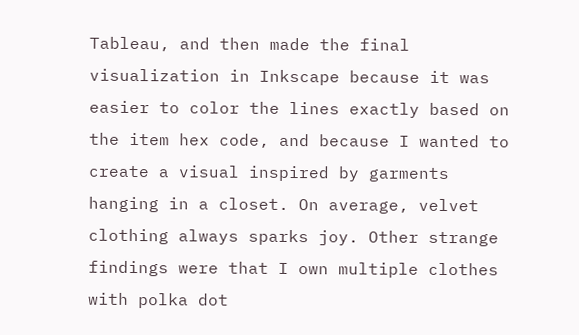Tableau, and then made the final visualization in Inkscape because it was easier to color the lines exactly based on the item hex code, and because I wanted to create a visual inspired by garments hanging in a closet. On average, velvet clothing always sparks joy. Other strange findings were that I own multiple clothes with polka dot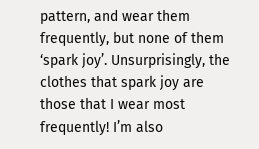pattern, and wear them frequently, but none of them ‘spark joy’. Unsurprisingly, the clothes that spark joy are those that I wear most frequently! I’m also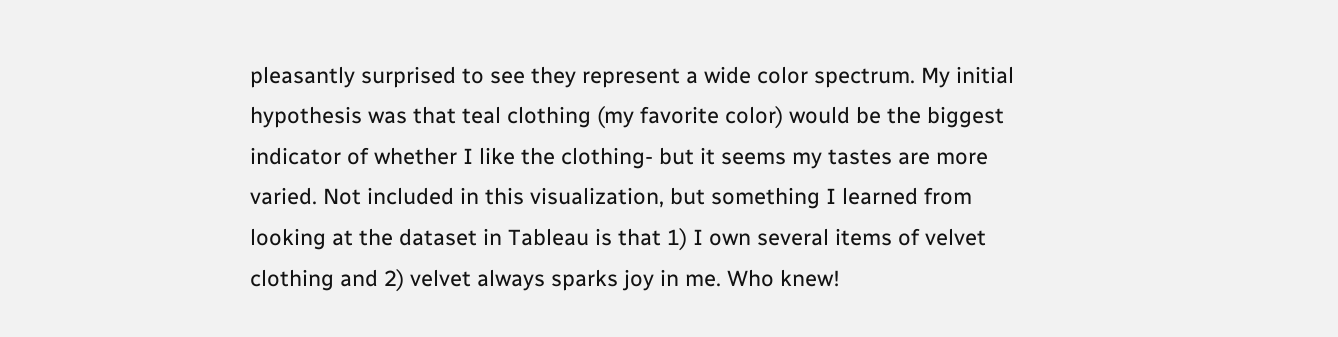pleasantly surprised to see they represent a wide color spectrum. My initial hypothesis was that teal clothing (my favorite color) would be the biggest indicator of whether I like the clothing- but it seems my tastes are more varied. Not included in this visualization, but something I learned from looking at the dataset in Tableau is that 1) I own several items of velvet clothing and 2) velvet always sparks joy in me. Who knew!